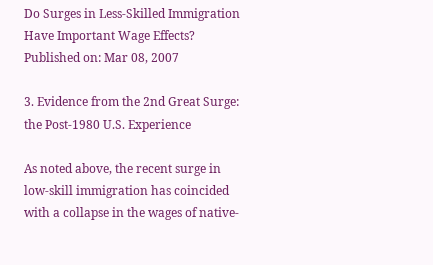Do Surges in Less-Skilled Immigration Have Important Wage Effects?
Published on: Mar 08, 2007

3. Evidence from the 2nd Great Surge: the Post-1980 U.S. Experience

As noted above, the recent surge in low-skill immigration has coincided with a collapse in the wages of native-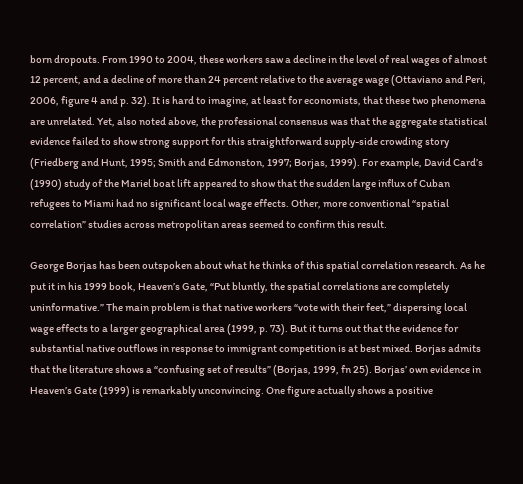born dropouts. From 1990 to 2004, these workers saw a decline in the level of real wages of almost 12 percent, and a decline of more than 24 percent relative to the average wage (Ottaviano and Peri, 2006, figure 4 and p. 32). It is hard to imagine, at least for economists, that these two phenomena are unrelated. Yet, also noted above, the professional consensus was that the aggregate statistical evidence failed to show strong support for this straightforward supply-side crowding story (Friedberg and Hunt, 1995; Smith and Edmonston, 1997; Borjas, 1999). For example, David Card’s (1990) study of the Mariel boat lift appeared to show that the sudden large influx of Cuban refugees to Miami had no significant local wage effects. Other, more conventional “spatial correlation” studies across metropolitan areas seemed to confirm this result.

George Borjas has been outspoken about what he thinks of this spatial correlation research. As he put it in his 1999 book, Heaven’s Gate, “Put bluntly, the spatial correlations are completely uninformative.” The main problem is that native workers “vote with their feet,” dispersing local wage effects to a larger geographical area (1999, p. 73). But it turns out that the evidence for substantial native outflows in response to immigrant competition is at best mixed. Borjas admits that the literature shows a “confusing set of results” (Borjas, 1999, fn 25). Borjas’ own evidence in Heaven’s Gate (1999) is remarkably unconvincing. One figure actually shows a positive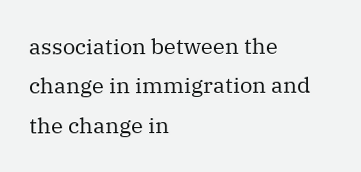association between the change in immigration and the change in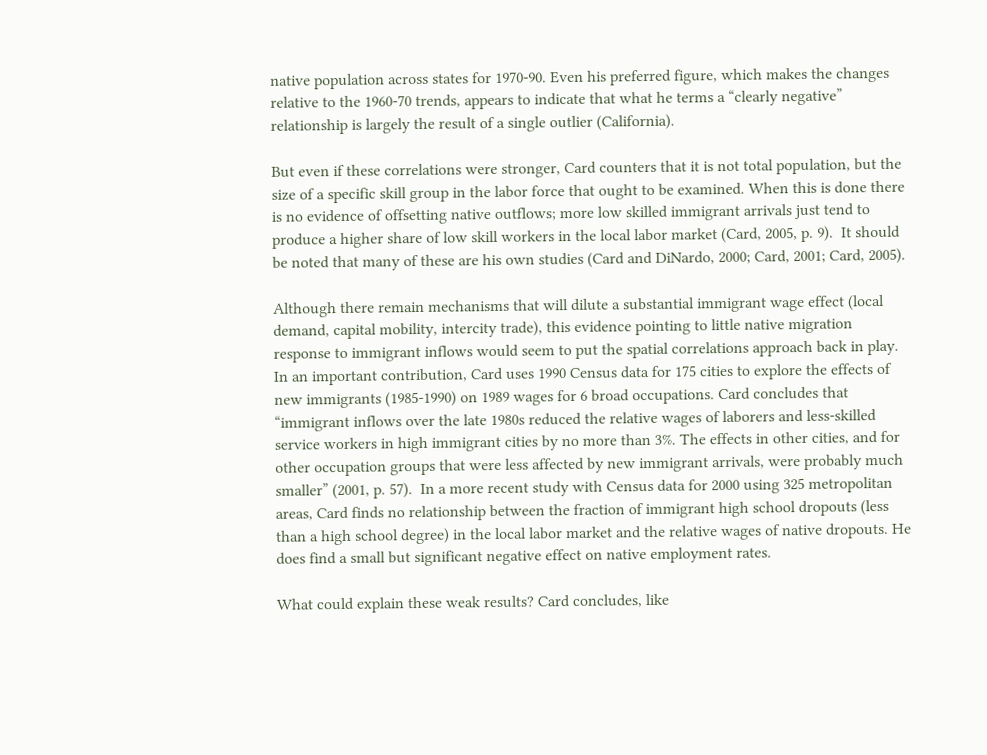native population across states for 1970-90. Even his preferred figure, which makes the changes relative to the 1960-70 trends, appears to indicate that what he terms a “clearly negative” relationship is largely the result of a single outlier (California).

But even if these correlations were stronger, Card counters that it is not total population, but the size of a specific skill group in the labor force that ought to be examined. When this is done there is no evidence of offsetting native outflows; more low skilled immigrant arrivals just tend to produce a higher share of low skill workers in the local labor market (Card, 2005, p. 9).  It should be noted that many of these are his own studies (Card and DiNardo, 2000; Card, 2001; Card, 2005).

Although there remain mechanisms that will dilute a substantial immigrant wage effect (local demand, capital mobility, intercity trade), this evidence pointing to little native migration response to immigrant inflows would seem to put the spatial correlations approach back in play. In an important contribution, Card uses 1990 Census data for 175 cities to explore the effects of new immigrants (1985-1990) on 1989 wages for 6 broad occupations. Card concludes that “immigrant inflows over the late 1980s reduced the relative wages of laborers and less-skilled service workers in high immigrant cities by no more than 3%. The effects in other cities, and for other occupation groups that were less affected by new immigrant arrivals, were probably much smaller” (2001, p. 57).  In a more recent study with Census data for 2000 using 325 metropolitan areas, Card finds no relationship between the fraction of immigrant high school dropouts (less than a high school degree) in the local labor market and the relative wages of native dropouts. He does find a small but significant negative effect on native employment rates.

What could explain these weak results? Card concludes, like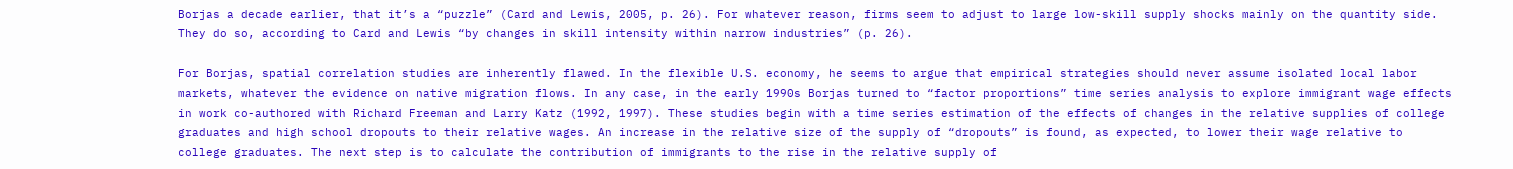Borjas a decade earlier, that it’s a “puzzle” (Card and Lewis, 2005, p. 26). For whatever reason, firms seem to adjust to large low-skill supply shocks mainly on the quantity side. They do so, according to Card and Lewis “by changes in skill intensity within narrow industries” (p. 26).

For Borjas, spatial correlation studies are inherently flawed. In the flexible U.S. economy, he seems to argue that empirical strategies should never assume isolated local labor markets, whatever the evidence on native migration flows. In any case, in the early 1990s Borjas turned to “factor proportions” time series analysis to explore immigrant wage effects in work co-authored with Richard Freeman and Larry Katz (1992, 1997). These studies begin with a time series estimation of the effects of changes in the relative supplies of college graduates and high school dropouts to their relative wages. An increase in the relative size of the supply of “dropouts” is found, as expected, to lower their wage relative to college graduates. The next step is to calculate the contribution of immigrants to the rise in the relative supply of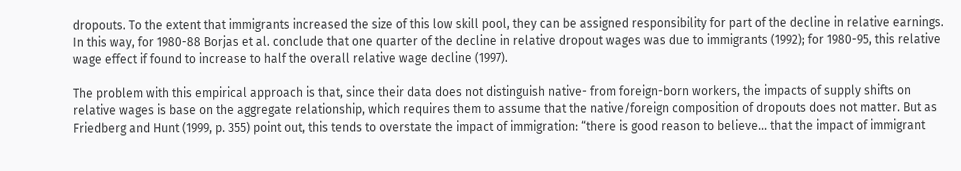dropouts. To the extent that immigrants increased the size of this low skill pool, they can be assigned responsibility for part of the decline in relative earnings. In this way, for 1980-88 Borjas et al. conclude that one quarter of the decline in relative dropout wages was due to immigrants (1992); for 1980-95, this relative wage effect if found to increase to half the overall relative wage decline (1997).

The problem with this empirical approach is that, since their data does not distinguish native- from foreign-born workers, the impacts of supply shifts on relative wages is base on the aggregate relationship, which requires them to assume that the native/foreign composition of dropouts does not matter. But as Friedberg and Hunt (1999, p. 355) point out, this tends to overstate the impact of immigration: “there is good reason to believe… that the impact of immigrant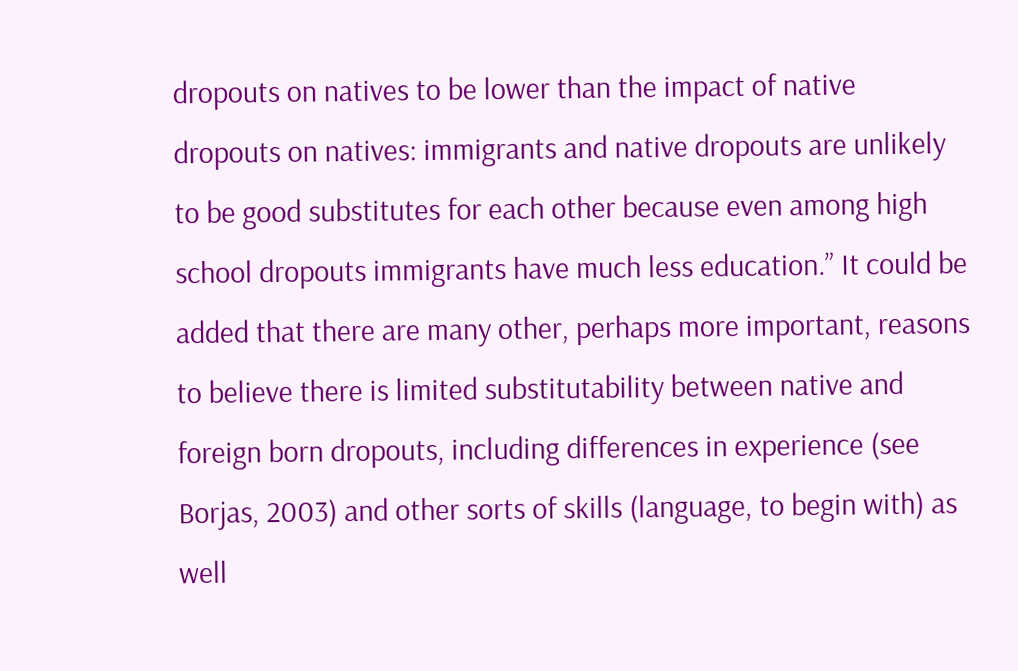dropouts on natives to be lower than the impact of native dropouts on natives: immigrants and native dropouts are unlikely to be good substitutes for each other because even among high school dropouts immigrants have much less education.” It could be added that there are many other, perhaps more important, reasons to believe there is limited substitutability between native and foreign born dropouts, including differences in experience (see Borjas, 2003) and other sorts of skills (language, to begin with) as well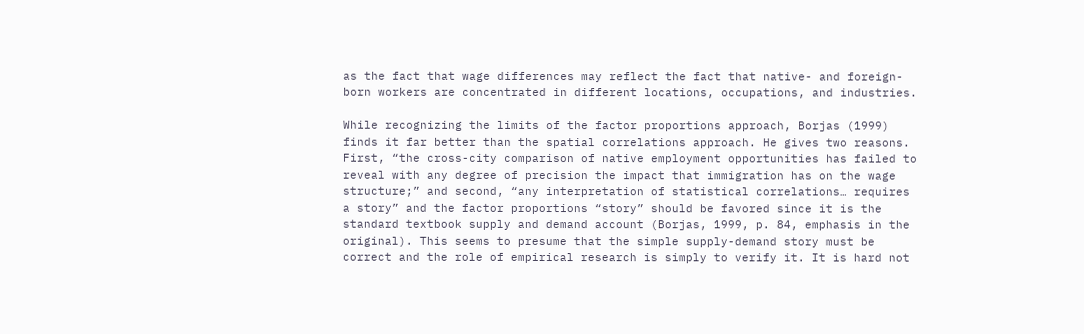as the fact that wage differences may reflect the fact that native- and foreign-born workers are concentrated in different locations, occupations, and industries.

While recognizing the limits of the factor proportions approach, Borjas (1999) finds it far better than the spatial correlations approach. He gives two reasons. First, “the cross-city comparison of native employment opportunities has failed to reveal with any degree of precision the impact that immigration has on the wage structure;” and second, “any interpretation of statistical correlations… requires a story” and the factor proportions “story” should be favored since it is the standard textbook supply and demand account (Borjas, 1999, p. 84, emphasis in the original). This seems to presume that the simple supply-demand story must be correct and the role of empirical research is simply to verify it. It is hard not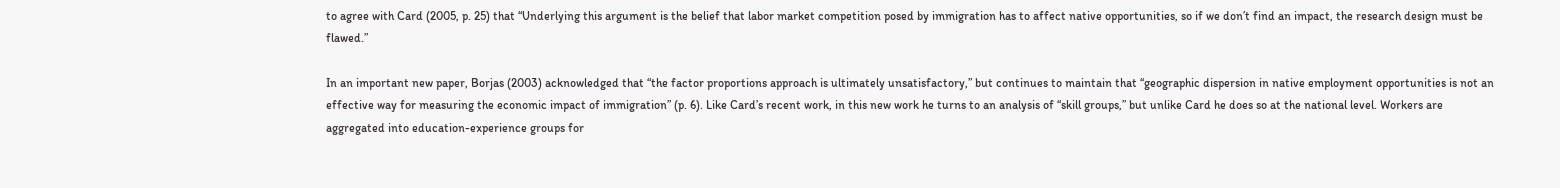to agree with Card (2005, p. 25) that “Underlying this argument is the belief that labor market competition posed by immigration has to affect native opportunities, so if we don’t find an impact, the research design must be flawed.”

In an important new paper, Borjas (2003) acknowledged that “the factor proportions approach is ultimately unsatisfactory,” but continues to maintain that “geographic dispersion in native employment opportunities is not an effective way for measuring the economic impact of immigration” (p. 6). Like Card’s recent work, in this new work he turns to an analysis of “skill groups,” but unlike Card he does so at the national level. Workers are aggregated into education-experience groups for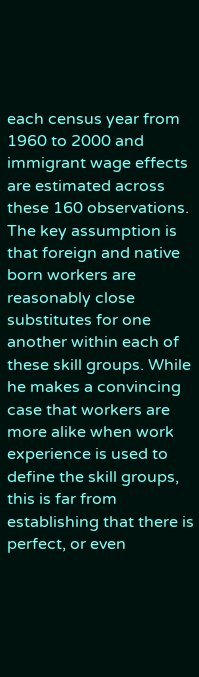each census year from 1960 to 2000 and immigrant wage effects are estimated across these 160 observations. The key assumption is that foreign and native born workers are reasonably close substitutes for one another within each of these skill groups. While he makes a convincing case that workers are more alike when work experience is used to define the skill groups, this is far from establishing that there is perfect, or even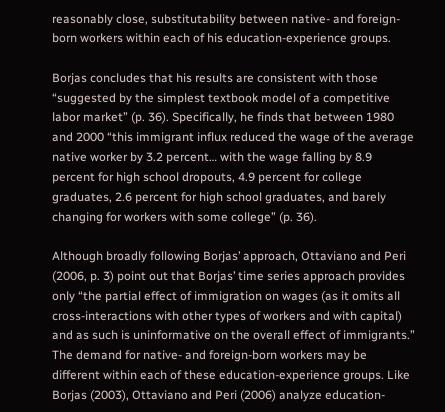reasonably close, substitutability between native- and foreign-born workers within each of his education-experience groups.

Borjas concludes that his results are consistent with those “suggested by the simplest textbook model of a competitive labor market” (p. 36). Specifically, he finds that between 1980 and 2000 “this immigrant influx reduced the wage of the average native worker by 3.2 percent… with the wage falling by 8.9 percent for high school dropouts, 4.9 percent for college graduates, 2.6 percent for high school graduates, and barely changing for workers with some college” (p. 36).

Although broadly following Borjas’ approach, Ottaviano and Peri (2006, p. 3) point out that Borjas’ time series approach provides only “the partial effect of immigration on wages (as it omits all cross-interactions with other types of workers and with capital) and as such is uninformative on the overall effect of immigrants.” The demand for native- and foreign-born workers may be different within each of these education-experience groups. Like Borjas (2003), Ottaviano and Peri (2006) analyze education-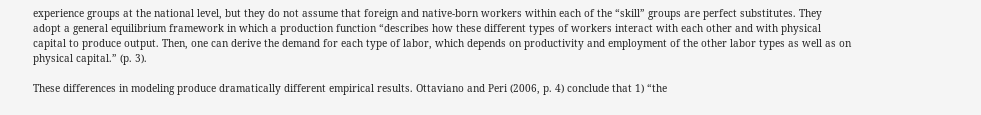experience groups at the national level, but they do not assume that foreign and native-born workers within each of the “skill” groups are perfect substitutes. They adopt a general equilibrium framework in which a production function “describes how these different types of workers interact with each other and with physical capital to produce output. Then, one can derive the demand for each type of labor, which depends on productivity and employment of the other labor types as well as on physical capital.” (p. 3).

These differences in modeling produce dramatically different empirical results. Ottaviano and Peri (2006, p. 4) conclude that 1) “the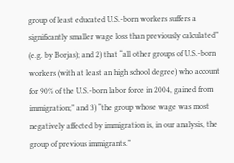group of least educated U.S.-born workers suffers a significantly smaller wage loss than previously calculated” (e.g. by Borjas); and 2) that “all other groups of U.S.-born workers (with at least an high school degree) who account for 90% of the U.S.-born labor force in 2004, gained from immigration;” and 3) “the group whose wage was most negatively affected by immigration is, in our analysis, the group of previous immigrants.”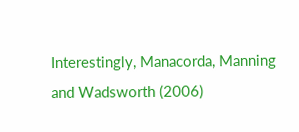Interestingly, Manacorda, Manning and Wadsworth (2006)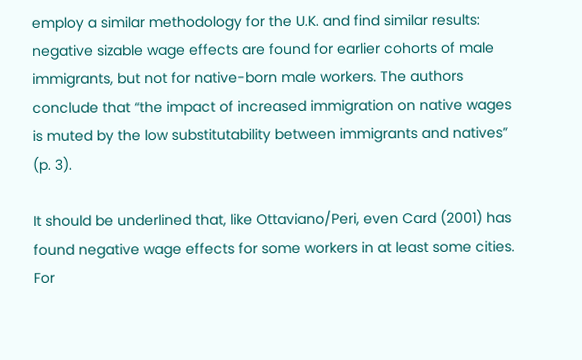employ a similar methodology for the U.K. and find similar results: negative sizable wage effects are found for earlier cohorts of male immigrants, but not for native-born male workers. The authors conclude that “the impact of increased immigration on native wages is muted by the low substitutability between immigrants and natives” (p. 3).

It should be underlined that, like Ottaviano/Peri, even Card (2001) has found negative wage effects for some workers in at least some cities. For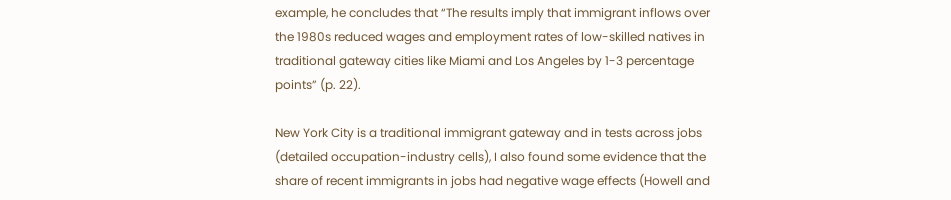example, he concludes that “The results imply that immigrant inflows over the 1980s reduced wages and employment rates of low-skilled natives in traditional gateway cities like Miami and Los Angeles by 1-3 percentage points” (p. 22).

New York City is a traditional immigrant gateway and in tests across jobs (detailed occupation-industry cells), I also found some evidence that the share of recent immigrants in jobs had negative wage effects (Howell and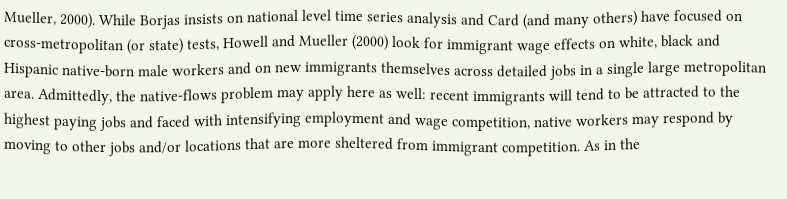Mueller, 2000). While Borjas insists on national level time series analysis and Card (and many others) have focused on cross-metropolitan (or state) tests, Howell and Mueller (2000) look for immigrant wage effects on white, black and Hispanic native-born male workers and on new immigrants themselves across detailed jobs in a single large metropolitan area. Admittedly, the native-flows problem may apply here as well: recent immigrants will tend to be attracted to the highest paying jobs and faced with intensifying employment and wage competition, native workers may respond by moving to other jobs and/or locations that are more sheltered from immigrant competition. As in the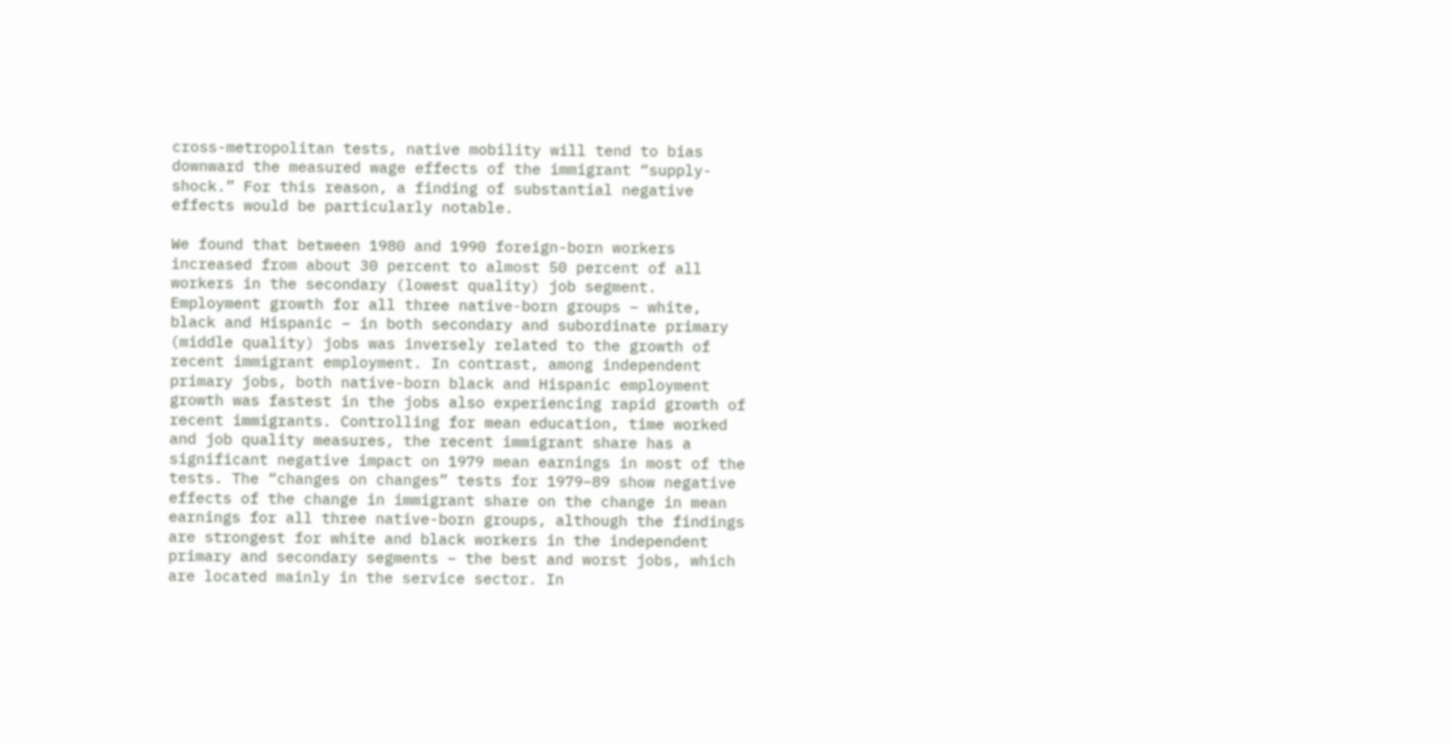cross-metropolitan tests, native mobility will tend to bias downward the measured wage effects of the immigrant “supply-shock.” For this reason, a finding of substantial negative effects would be particularly notable.

We found that between 1980 and 1990 foreign-born workers increased from about 30 percent to almost 50 percent of all workers in the secondary (lowest quality) job segment. Employment growth for all three native-born groups – white, black and Hispanic – in both secondary and subordinate primary (middle quality) jobs was inversely related to the growth of recent immigrant employment. In contrast, among independent primary jobs, both native-born black and Hispanic employment growth was fastest in the jobs also experiencing rapid growth of recent immigrants. Controlling for mean education, time worked and job quality measures, the recent immigrant share has a significant negative impact on 1979 mean earnings in most of the tests. The “changes on changes” tests for 1979–89 show negative effects of the change in immigrant share on the change in mean earnings for all three native-born groups, although the findings are strongest for white and black workers in the independent primary and secondary segments – the best and worst jobs, which are located mainly in the service sector. In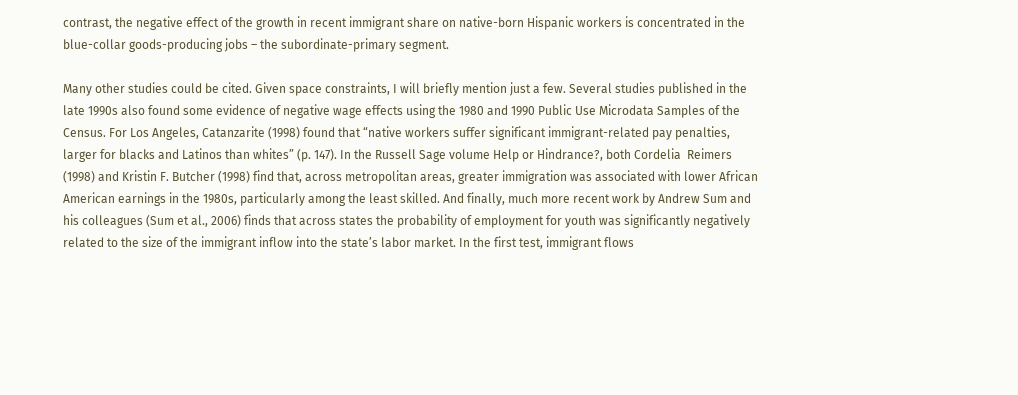contrast, the negative effect of the growth in recent immigrant share on native-born Hispanic workers is concentrated in the blue-collar goods-producing jobs – the subordinate-primary segment.

Many other studies could be cited. Given space constraints, I will briefly mention just a few. Several studies published in the late 1990s also found some evidence of negative wage effects using the 1980 and 1990 Public Use Microdata Samples of the Census. For Los Angeles, Catanzarite (1998) found that “native workers suffer significant immigrant-related pay penalties, larger for blacks and Latinos than whites” (p. 147). In the Russell Sage volume Help or Hindrance?, both Cordelia  Reimers (1998) and Kristin F. Butcher (1998) find that, across metropolitan areas, greater immigration was associated with lower African American earnings in the 1980s, particularly among the least skilled. And finally, much more recent work by Andrew Sum and his colleagues (Sum et al., 2006) finds that across states the probability of employment for youth was significantly negatively related to the size of the immigrant inflow into the state’s labor market. In the first test, immigrant flows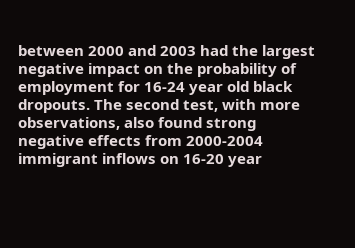between 2000 and 2003 had the largest negative impact on the probability of employment for 16-24 year old black dropouts. The second test, with more observations, also found strong negative effects from 2000-2004 immigrant inflows on 16-20 year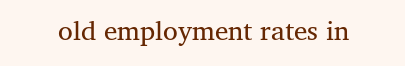old employment rates in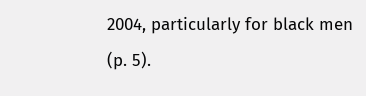2004, particularly for black men (p. 5).